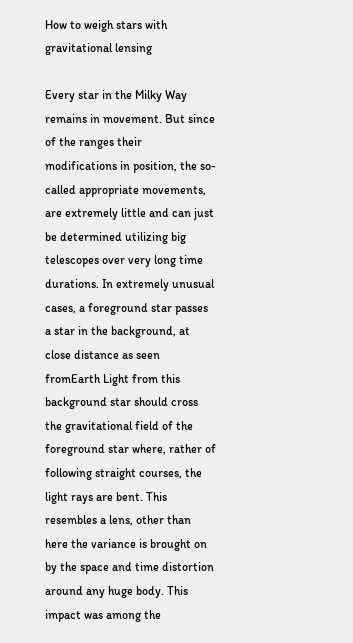How to weigh stars with gravitational lensing

Every star in the Milky Way remains in movement. But since of the ranges their modifications in position, the so-called appropriate movements, are extremely little and can just be determined utilizing big telescopes over very long time durations. In extremely unusual cases, a foreground star passes a star in the background, at close distance as seen fromEarth Light from this background star should cross the gravitational field of the foreground star where, rather of following straight courses, the light rays are bent. This resembles a lens, other than here the variance is brought on by the space and time distortion around any huge body. This impact was among the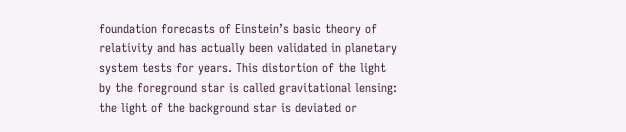foundation forecasts of Einstein’s basic theory of relativity and has actually been validated in planetary system tests for years. This distortion of the light by the foreground star is called gravitational lensing: the light of the background star is deviated or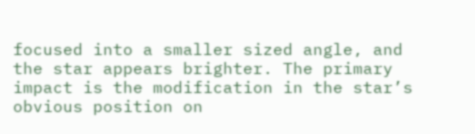focused into a smaller sized angle, and the star appears brighter. The primary impact is the modification in the star’s obvious position on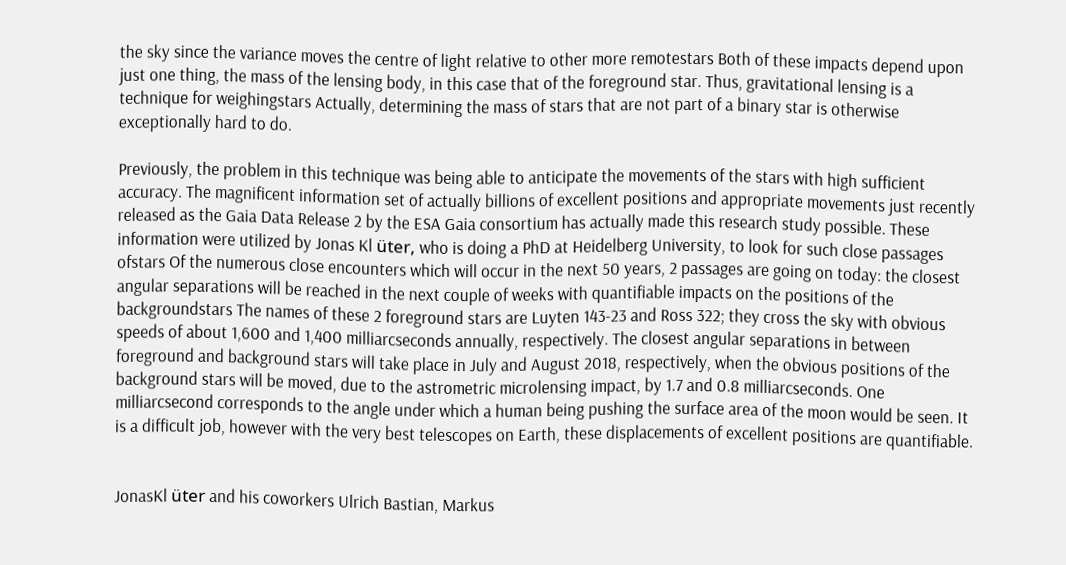the sky since the variance moves the centre of light relative to other more remotestars Both of these impacts depend upon just one thing, the mass of the lensing body, in this case that of the foreground star. Thus, gravitational lensing is a technique for weighingstars Actually, determining the mass of stars that are not part of a binary star is otherwise exceptionally hard to do.

Previously, the problem in this technique was being able to anticipate the movements of the stars with high sufficient accuracy. The magnificent information set of actually billions of excellent positions and appropriate movements just recently released as the Gaia Data Release 2 by the ESA Gaia consortium has actually made this research study possible. These information were utilized by Jonas Kl üter, who is doing a PhD at Heidelberg University, to look for such close passages ofstars Of the numerous close encounters which will occur in the next 50 years, 2 passages are going on today: the closest angular separations will be reached in the next couple of weeks with quantifiable impacts on the positions of the backgroundstars The names of these 2 foreground stars are Luyten 143-23 and Ross 322; they cross the sky with obvious speeds of about 1,600 and 1,400 milliarcseconds annually, respectively. The closest angular separations in between foreground and background stars will take place in July and August 2018, respectively, when the obvious positions of the background stars will be moved, due to the astrometric microlensing impact, by 1.7 and 0.8 milliarcseconds. One milliarcsecond corresponds to the angle under which a human being pushing the surface area of the moon would be seen. It is a difficult job, however with the very best telescopes on Earth, these displacements of excellent positions are quantifiable.


JonasKl üter and his coworkers Ulrich Bastian, Markus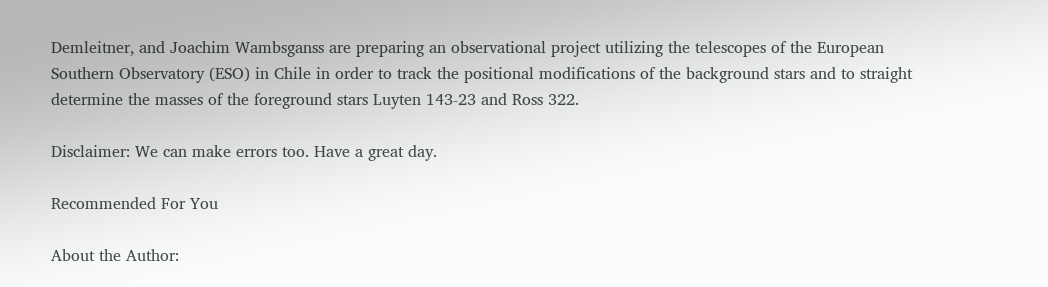Demleitner, and Joachim Wambsganss are preparing an observational project utilizing the telescopes of the European Southern Observatory (ESO) in Chile in order to track the positional modifications of the background stars and to straight determine the masses of the foreground stars Luyten 143-23 and Ross 322.

Disclaimer: We can make errors too. Have a great day.

Recommended For You

About the Author: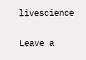livescience

Leave a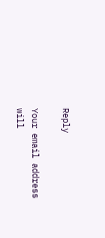Reply

Your email address will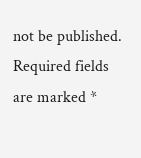not be published. Required fields are marked *